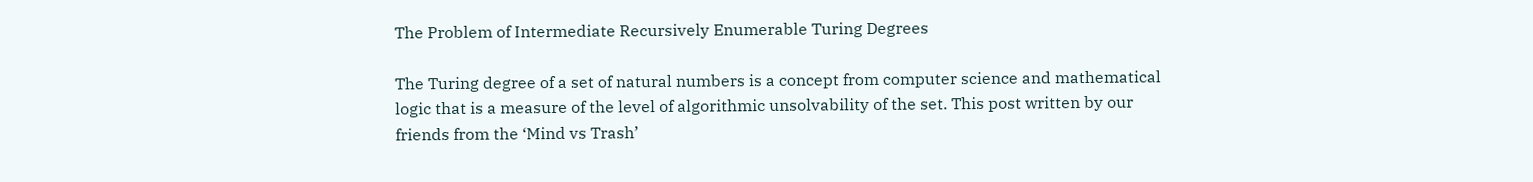The Problem of Intermediate Recursively Enumerable Turing Degrees

The Turing degree of a set of natural numbers is a concept from computer science and mathematical logic that is a measure of the level of algorithmic unsolvability of the set. This post written by our friends from the ‘Mind vs Trash’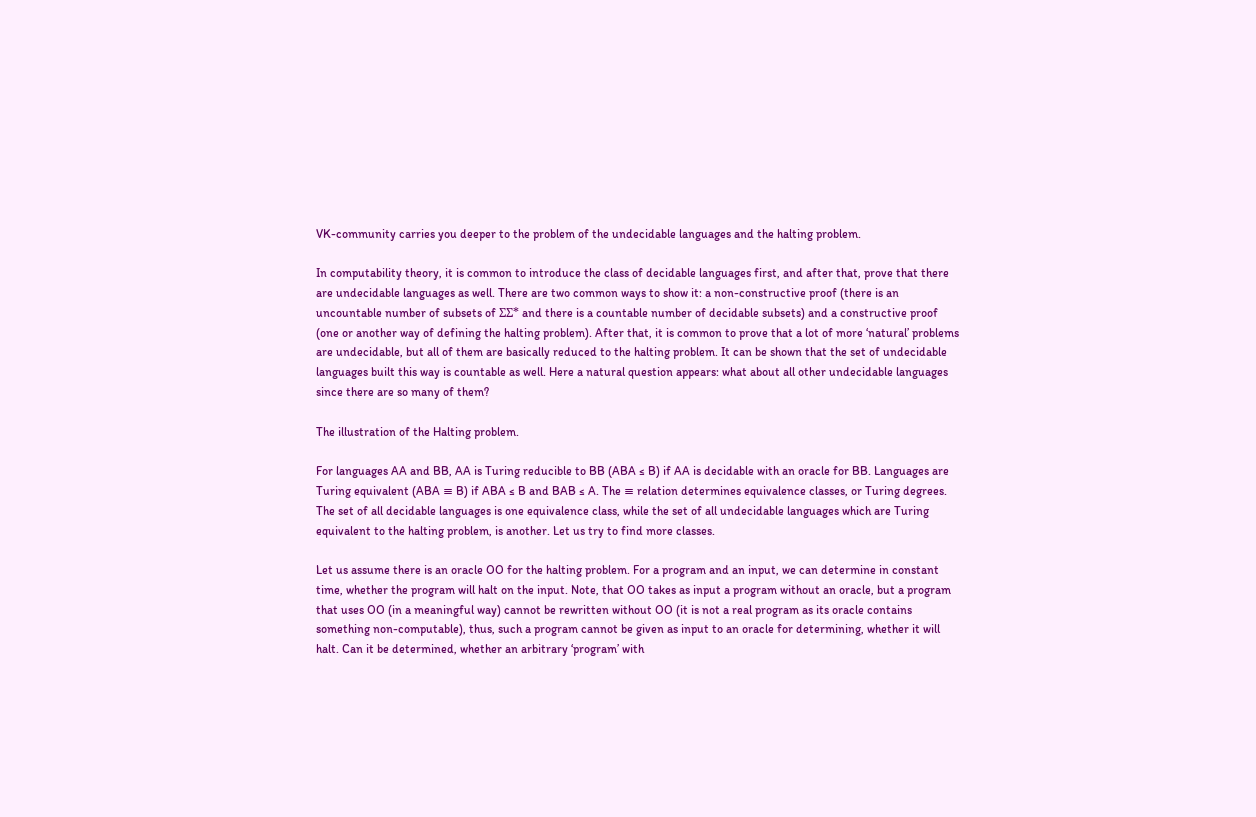VK-community carries you deeper to the problem of the undecidable languages and the halting problem.

In computability theory, it is common to introduce the class of decidable languages first, and after that, prove that there are undecidable languages as well. There are two common ways to show it: a non-constructive proof (there is an uncountable number of subsets of ΣΣ* and there is a countable number of decidable subsets) and a constructive proof (one or another way of defining the halting problem). After that, it is common to prove that a lot of more ‘natural’ problems are undecidable, but all of them are basically reduced to the halting problem. It can be shown that the set of undecidable languages built this way is countable as well. Here a natural question appears: what about all other undecidable languages since there are so many of them?

The illustration of the Halting problem.

For languages AA and BB, AA is Turing reducible to BB (ABA ≤ B) if AA is decidable with an oracle for BB. Languages are Turing equivalent (ABA ≡ B) if ABA ≤ B and BAB ≤ A. The ≡ relation determines equivalence classes, or Turing degrees. The set of all decidable languages is one equivalence class, while the set of all undecidable languages which are Turing equivalent to the halting problem, is another. Let us try to find more classes.

Let us assume there is an oracle OO for the halting problem. For a program and an input, we can determine in constant time, whether the program will halt on the input. Note, that OO takes as input a program without an oracle, but a program that uses OO (in a meaningful way) cannot be rewritten without OO (it is not a real program as its oracle contains something non-computable), thus, such a program cannot be given as input to an oracle for determining, whether it will halt. Can it be determined, whether an arbitrary ‘program’ with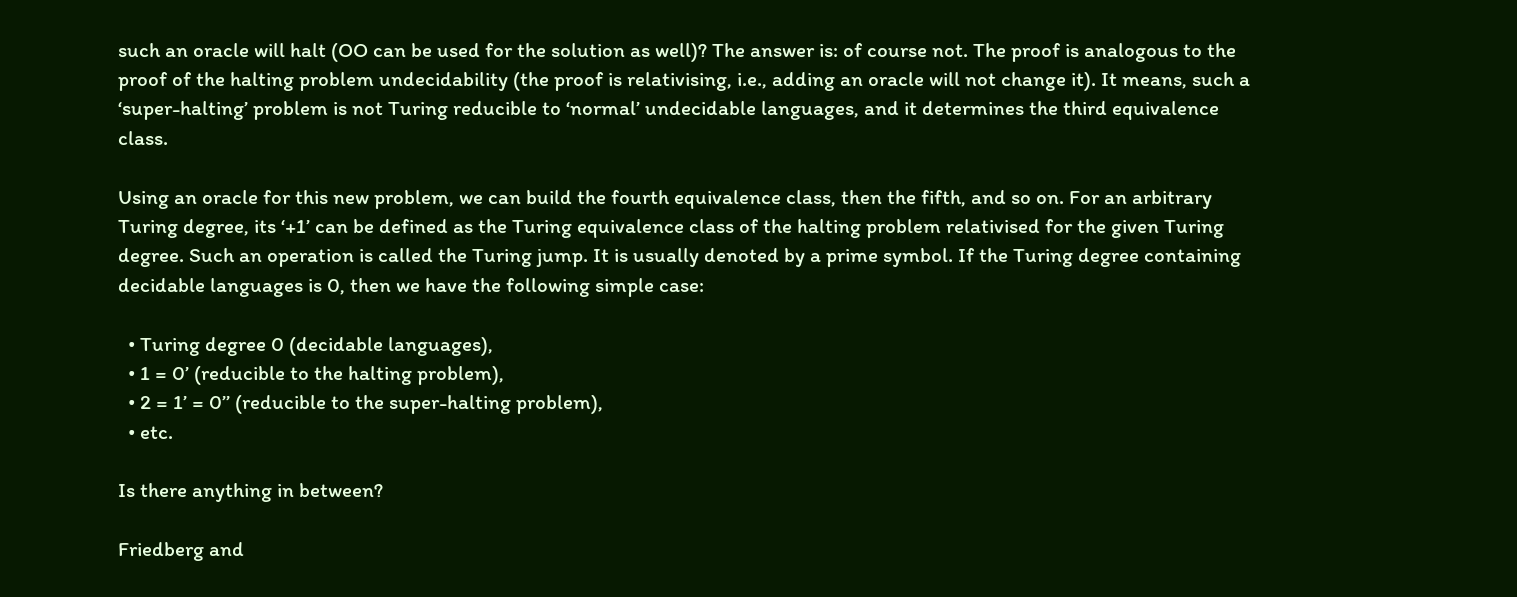such an oracle will halt (OO can be used for the solution as well)? The answer is: of course not. The proof is analogous to the proof of the halting problem undecidability (the proof is relativising, i.e., adding an oracle will not change it). It means, such a ‘super-halting’ problem is not Turing reducible to ‘normal’ undecidable languages, and it determines the third equivalence class.

Using an oracle for this new problem, we can build the fourth equivalence class, then the fifth, and so on. For an arbitrary Turing degree, its ‘+1’ can be defined as the Turing equivalence class of the halting problem relativised for the given Turing degree. Such an operation is called the Turing jump. It is usually denoted by a prime symbol. If the Turing degree containing decidable languages is 0, then we have the following simple case:

  • Turing degree 0 (decidable languages),
  • 1 = 0’ (reducible to the halting problem),
  • 2 = 1’ = 0’’ (reducible to the super-halting problem),
  • etc.

Is there anything in between?

Friedberg and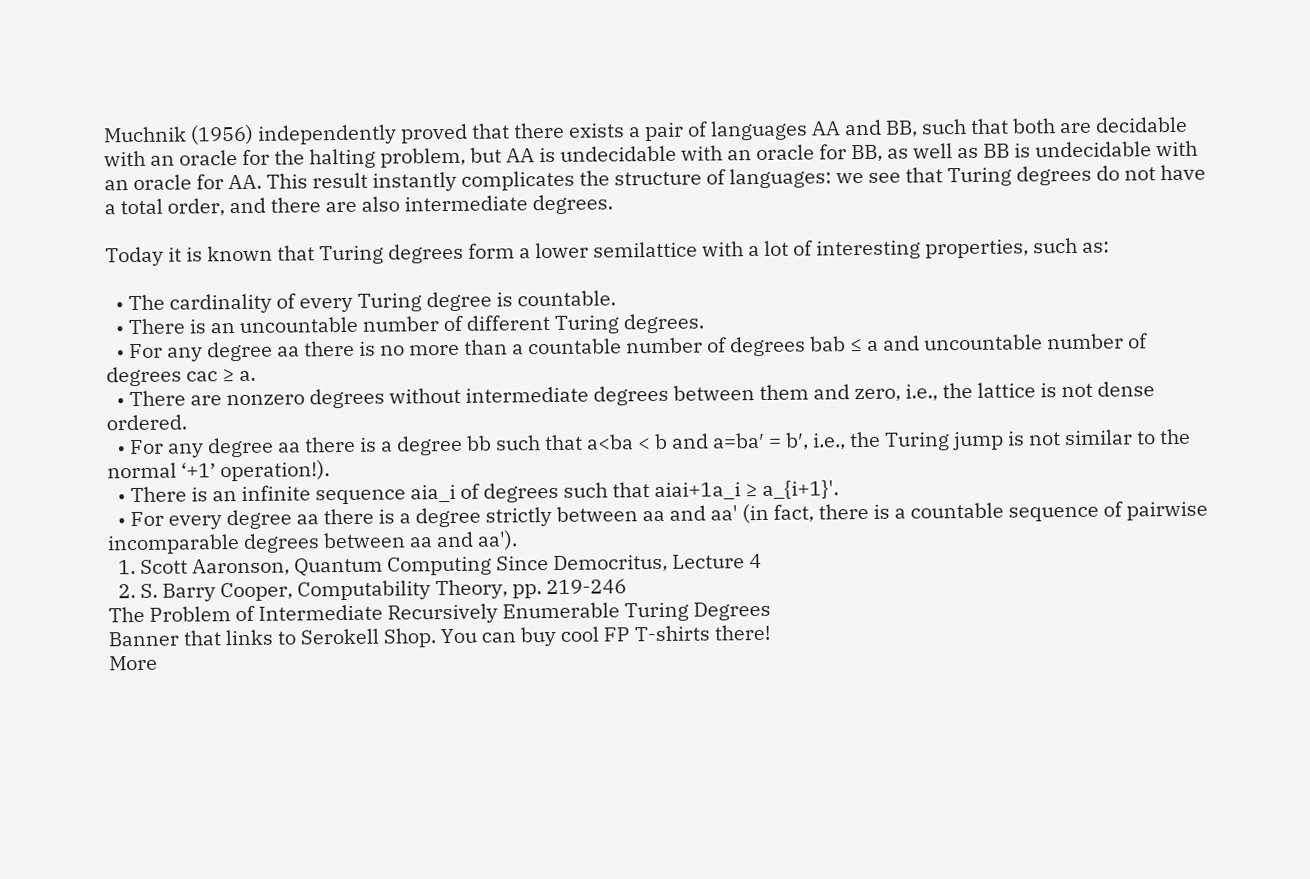Muchnik (1956) independently proved that there exists a pair of languages AA and BB, such that both are decidable with an oracle for the halting problem, but AA is undecidable with an oracle for BB, as well as BB is undecidable with an oracle for AA. This result instantly complicates the structure of languages: we see that Turing degrees do not have a total order, and there are also intermediate degrees.

Today it is known that Turing degrees form a lower semilattice with a lot of interesting properties, such as:

  • The cardinality of every Turing degree is countable.
  • There is an uncountable number of different Turing degrees.
  • For any degree aa there is no more than a countable number of degrees bab ≤ a and uncountable number of degrees cac ≥ a.
  • There are nonzero degrees without intermediate degrees between them and zero, i.e., the lattice is not dense ordered.
  • For any degree aa there is a degree bb such that a<ba < b and a=ba′ = b′, i.e., the Turing jump is not similar to the normal ‘+1’ operation!).
  • There is an infinite sequence aia_i of degrees such that aiai+1a_i ≥ a_{i+1}'.
  • For every degree aa there is a degree strictly between aa and aa' (in fact, there is a countable sequence of pairwise incomparable degrees between aa and aa').
  1. Scott Aaronson, Quantum Computing Since Democritus, Lecture 4
  2. S. Barry Cooper, Computability Theory, pp. 219-246
The Problem of Intermediate Recursively Enumerable Turing Degrees
Banner that links to Serokell Shop. You can buy cool FP T-shirts there!
More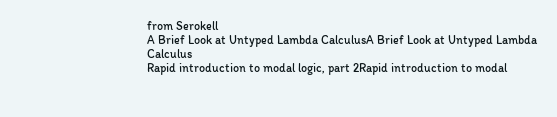from Serokell
A Brief Look at Untyped Lambda CalculusA Brief Look at Untyped Lambda Calculus
Rapid introduction to modal logic, part 2Rapid introduction to modal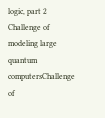logic, part 2
Challenge of modeling large quantum computersChallenge of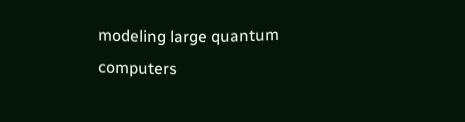modeling large quantum computers